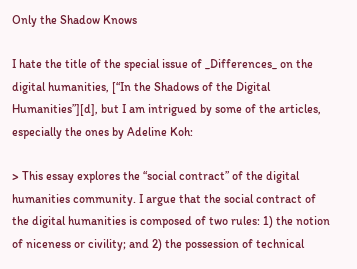Only the Shadow Knows

I hate the title of the special issue of _Differences_ on the digital humanities, [“In the Shadows of the Digital Humanities”][d], but I am intrigued by some of the articles, especially the ones by Adeline Koh:

> This essay explores the “social contract” of the digital humanities community. I argue that the social contract of the digital humanities is composed of two rules: 1) the notion of niceness or civility; and 2) the possession of technical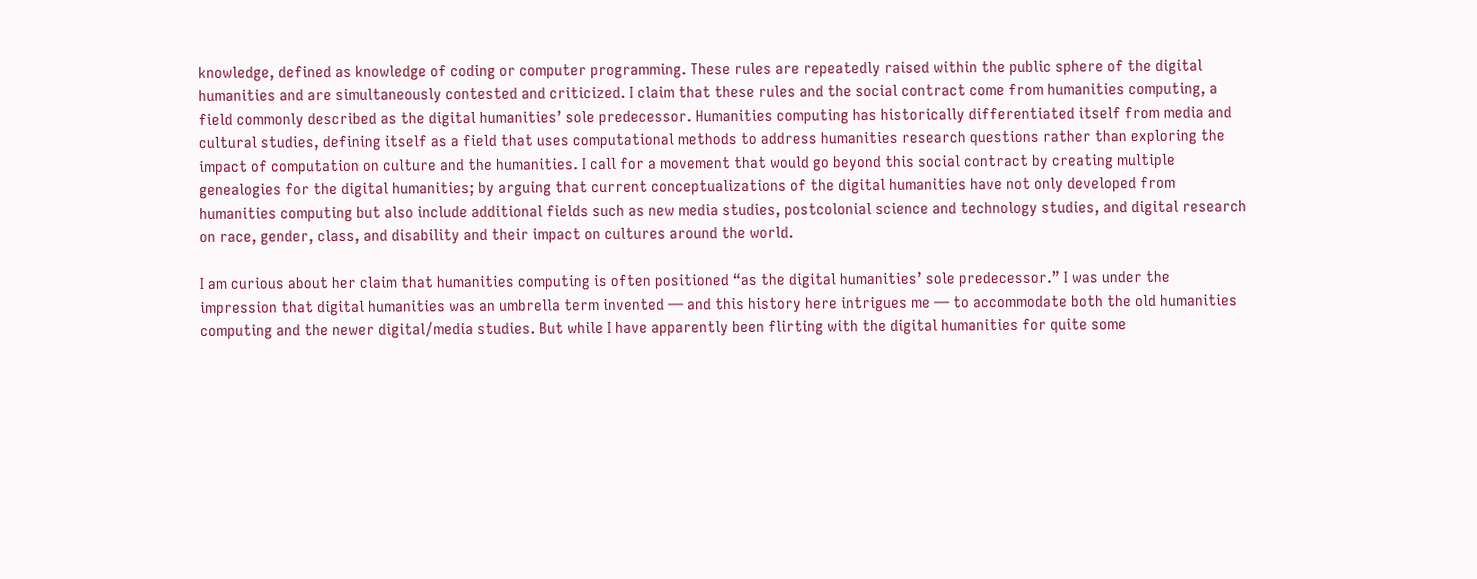knowledge, defined as knowledge of coding or computer programming. These rules are repeatedly raised within the public sphere of the digital humanities and are simultaneously contested and criticized. I claim that these rules and the social contract come from humanities computing, a field commonly described as the digital humanities’ sole predecessor. Humanities computing has historically differentiated itself from media and cultural studies, defining itself as a field that uses computational methods to address humanities research questions rather than exploring the impact of computation on culture and the humanities. I call for a movement that would go beyond this social contract by creating multiple genealogies for the digital humanities; by arguing that current conceptualizations of the digital humanities have not only developed from humanities computing but also include additional fields such as new media studies, postcolonial science and technology studies, and digital research on race, gender, class, and disability and their impact on cultures around the world.

I am curious about her claim that humanities computing is often positioned “as the digital humanities’ sole predecessor.” I was under the impression that digital humanities was an umbrella term invented — and this history here intrigues me — to accommodate both the old humanities computing and the newer digital/media studies. But while I have apparently been flirting with the digital humanities for quite some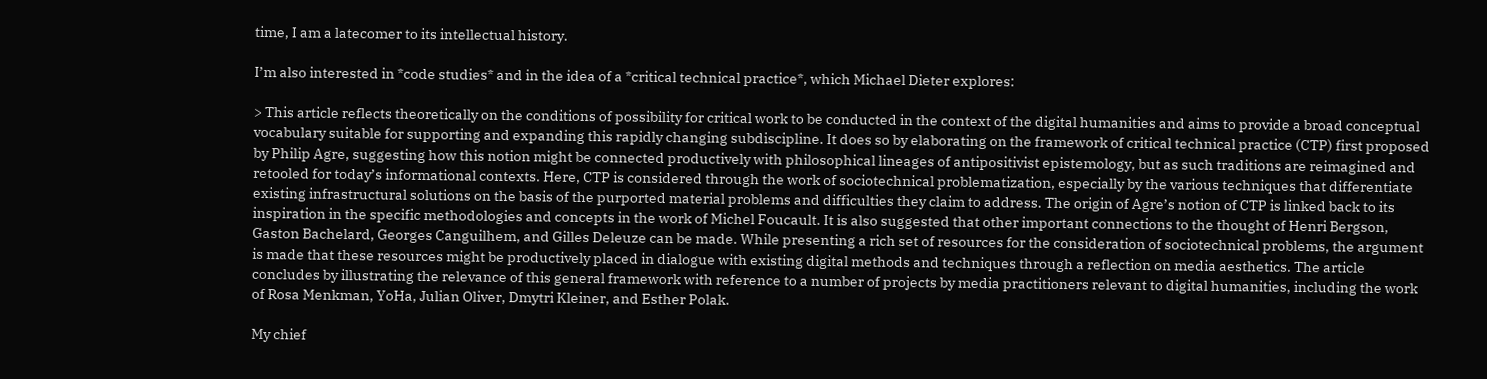time, I am a latecomer to its intellectual history.

I’m also interested in *code studies* and in the idea of a *critical technical practice*, which Michael Dieter explores:

> This article reflects theoretically on the conditions of possibility for critical work to be conducted in the context of the digital humanities and aims to provide a broad conceptual vocabulary suitable for supporting and expanding this rapidly changing subdiscipline. It does so by elaborating on the framework of critical technical practice (CTP) first proposed by Philip Agre, suggesting how this notion might be connected productively with philosophical lineages of antipositivist epistemology, but as such traditions are reimagined and retooled for today’s informational contexts. Here, CTP is considered through the work of sociotechnical problematization, especially by the various techniques that differentiate existing infrastructural solutions on the basis of the purported material problems and difficulties they claim to address. The origin of Agre’s notion of CTP is linked back to its inspiration in the specific methodologies and concepts in the work of Michel Foucault. It is also suggested that other important connections to the thought of Henri Bergson, Gaston Bachelard, Georges Canguilhem, and Gilles Deleuze can be made. While presenting a rich set of resources for the consideration of sociotechnical problems, the argument is made that these resources might be productively placed in dialogue with existing digital methods and techniques through a reflection on media aesthetics. The article concludes by illustrating the relevance of this general framework with reference to a number of projects by media practitioners relevant to digital humanities, including the work of Rosa Menkman, YoHa, Julian Oliver, Dmytri Kleiner, and Esther Polak.

My chief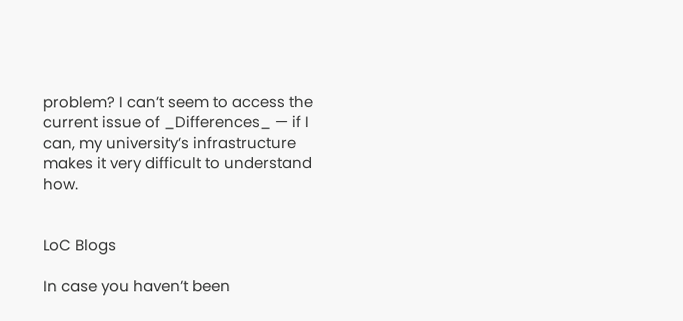problem? I can’t seem to access the current issue of _Differences_ — if I can, my university’s infrastructure makes it very difficult to understand how.


LoC Blogs

In case you haven’t been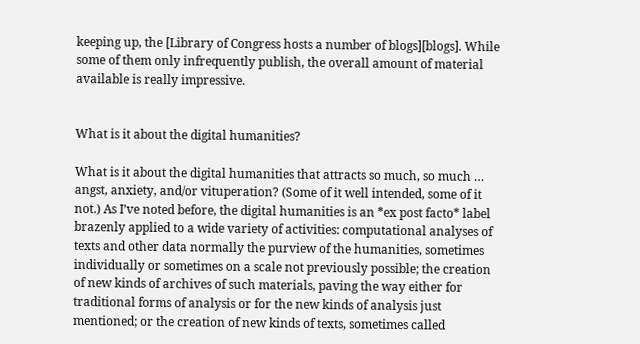keeping up, the [Library of Congress hosts a number of blogs][blogs]. While some of them only infrequently publish, the overall amount of material available is really impressive.


What is it about the digital humanities?

What is it about the digital humanities that attracts so much, so much … angst, anxiety, and/or vituperation? (Some of it well intended, some of it not.) As I’ve noted before, the digital humanities is an *ex post facto* label brazenly applied to a wide variety of activities: computational analyses of texts and other data normally the purview of the humanities, sometimes individually or sometimes on a scale not previously possible; the creation of new kinds of archives of such materials, paving the way either for traditional forms of analysis or for the new kinds of analysis just mentioned; or the creation of new kinds of texts, sometimes called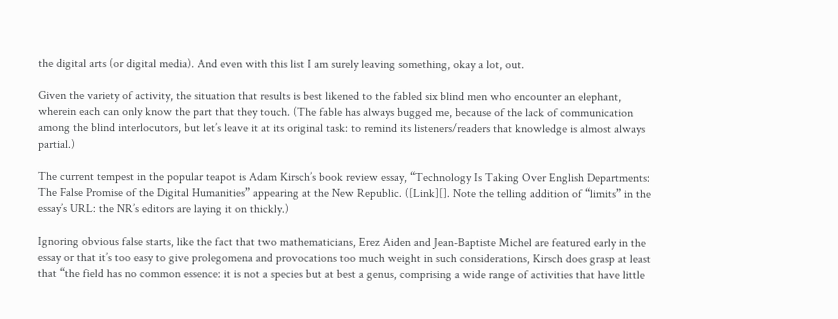the digital arts (or digital media). And even with this list I am surely leaving something, okay a lot, out.

Given the variety of activity, the situation that results is best likened to the fabled six blind men who encounter an elephant, wherein each can only know the part that they touch. (The fable has always bugged me, because of the lack of communication among the blind interlocutors, but let’s leave it at its original task: to remind its listeners/readers that knowledge is almost always partial.)

The current tempest in the popular teapot is Adam Kirsch’s book review essay, “Technology Is Taking Over English Departments: The False Promise of the Digital Humanities” appearing at the New Republic. ([Link][]. Note the telling addition of “limits” in the essay’s URL: the NR’s editors are laying it on thickly.)

Ignoring obvious false starts, like the fact that two mathematicians, Erez Aiden and Jean-Baptiste Michel are featured early in the essay or that it’s too easy to give prolegomena and provocations too much weight in such considerations, Kirsch does grasp at least that “the field has no common essence: it is not a species but at best a genus, comprising a wide range of activities that have little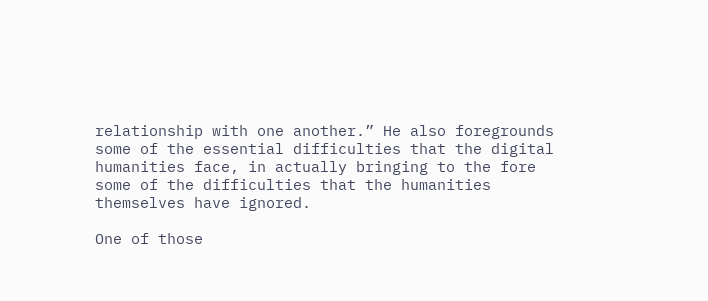relationship with one another.” He also foregrounds some of the essential difficulties that the digital humanities face, in actually bringing to the fore some of the difficulties that the humanities themselves have ignored.

One of those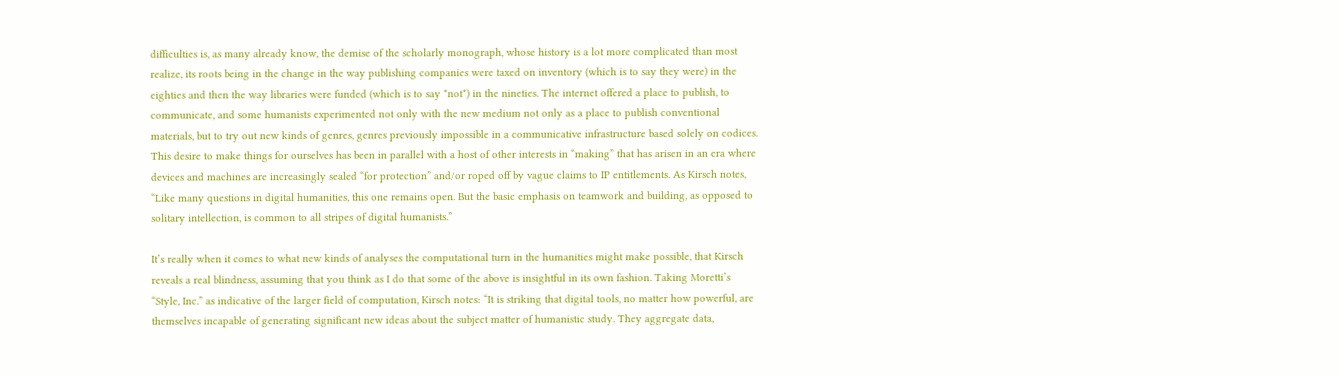difficulties is, as many already know, the demise of the scholarly monograph, whose history is a lot more complicated than most realize, its roots being in the change in the way publishing companies were taxed on inventory (which is to say they were) in the eighties and then the way libraries were funded (which is to say *not*) in the nineties. The internet offered a place to publish, to communicate, and some humanists experimented not only with the new medium not only as a place to publish conventional materials, but to try out new kinds of genres, genres previously impossible in a communicative infrastructure based solely on codices. This desire to make things for ourselves has been in parallel with a host of other interests in “making” that has arisen in an era where devices and machines are increasingly sealed “for protection” and/or roped off by vague claims to IP entitlements. As Kirsch notes, “Like many questions in digital humanities, this one remains open. But the basic emphasis on teamwork and building, as opposed to solitary intellection, is common to all stripes of digital humanists.”

It’s really when it comes to what new kinds of analyses the computational turn in the humanities might make possible, that Kirsch reveals a real blindness, assuming that you think as I do that some of the above is insightful in its own fashion. Taking Moretti’s “Style, Inc.” as indicative of the larger field of computation, Kirsch notes: “It is striking that digital tools, no matter how powerful, are themselves incapable of generating significant new ideas about the subject matter of humanistic study. They aggregate data,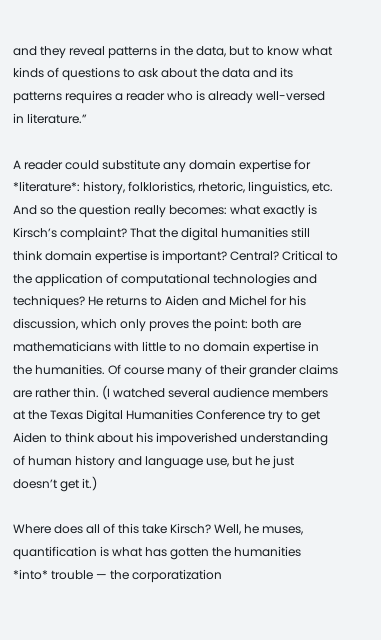and they reveal patterns in the data, but to know what kinds of questions to ask about the data and its patterns requires a reader who is already well-versed in literature.”

A reader could substitute any domain expertise for *literature*: history, folkloristics, rhetoric, linguistics, etc. And so the question really becomes: what exactly is Kirsch’s complaint? That the digital humanities still think domain expertise is important? Central? Critical to the application of computational technologies and techniques? He returns to Aiden and Michel for his discussion, which only proves the point: both are mathematicians with little to no domain expertise in the humanities. Of course many of their grander claims are rather thin. (I watched several audience members at the Texas Digital Humanities Conference try to get Aiden to think about his impoverished understanding of human history and language use, but he just doesn’t get it.)

Where does all of this take Kirsch? Well, he muses, quantification is what has gotten the humanities *into* trouble — the corporatization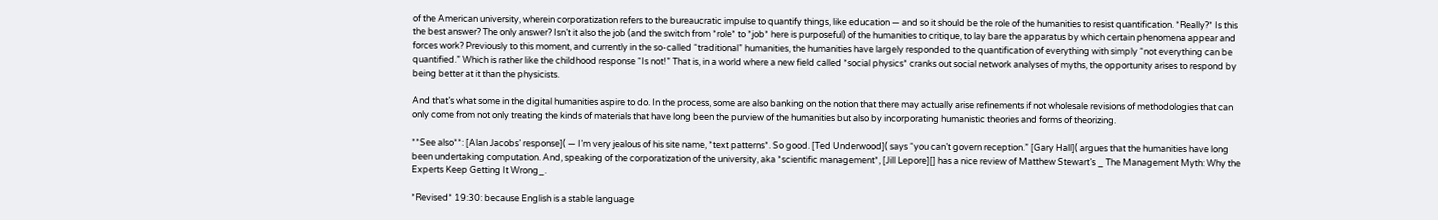of the American university, wherein corporatization refers to the bureaucratic impulse to quantify things, like education — and so it should be the role of the humanities to resist quantification. *Really?* Is this the best answer? The only answer? Isn’t it also the job (and the switch from *role* to *job* here is purposeful) of the humanities to critique, to lay bare the apparatus by which certain phenomena appear and forces work? Previously to this moment, and currently in the so-called “traditional” humanities, the humanities have largely responded to the quantification of everything with simply “not everything can be quantified.” Which is rather like the childhood response “Is not!” That is, in a world where a new field called *social physics* cranks out social network analyses of myths, the opportunity arises to respond by being better at it than the physicists.

And that’s what some in the digital humanities aspire to do. In the process, some are also banking on the notion that there may actually arise refinements if not wholesale revisions of methodologies that can only come from not only treating the kinds of materials that have long been the purview of the humanities but also by incorporating humanistic theories and forms of theorizing.

**See also**: [Alan Jacobs’ response]( — I’m very jealous of his site name, *text patterns*. So good. [Ted Underwood]( says “you can’t govern reception.” [Gary Hall]( argues that the humanities have long been undertaking computation. And, speaking of the corporatization of the university, aka *scientific management*, [Jill Lepore][] has a nice review of Matthew Stewart’s _ The Management Myth: Why the Experts Keep Getting It Wrong_.

*Revised* 19:30: because English is a stable language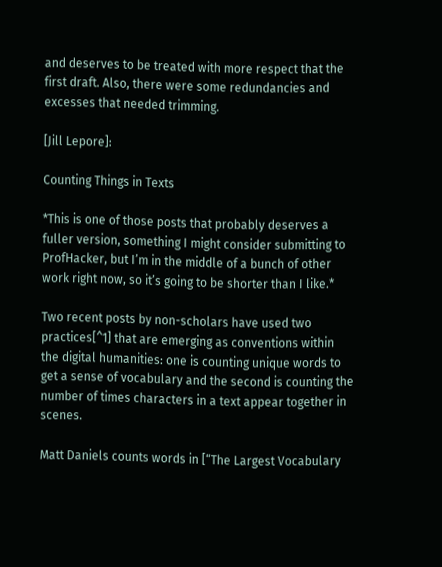and deserves to be treated with more respect that the first draft. Also, there were some redundancies and excesses that needed trimming.

[Jill Lepore]:

Counting Things in Texts

*This is one of those posts that probably deserves a fuller version, something I might consider submitting to ProfHacker, but I’m in the middle of a bunch of other work right now, so it’s going to be shorter than I like.*

Two recent posts by non-scholars have used two practices[^1] that are emerging as conventions within the digital humanities: one is counting unique words to get a sense of vocabulary and the second is counting the number of times characters in a text appear together in scenes.

Matt Daniels counts words in [“The Largest Vocabulary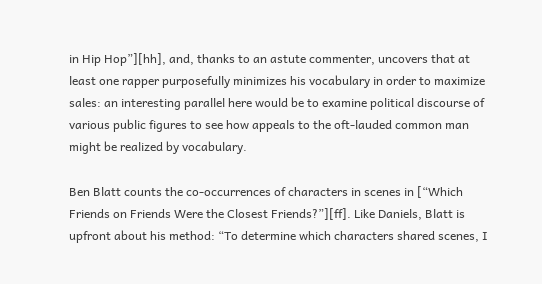in Hip Hop”][hh], and, thanks to an astute commenter, uncovers that at least one rapper purposefully minimizes his vocabulary in order to maximize sales: an interesting parallel here would be to examine political discourse of various public figures to see how appeals to the oft-lauded common man might be realized by vocabulary.

Ben Blatt counts the co-occurrences of characters in scenes in [“Which Friends on Friends Were the Closest Friends?”][ff]. Like Daniels, Blatt is upfront about his method: “To determine which characters shared scenes, I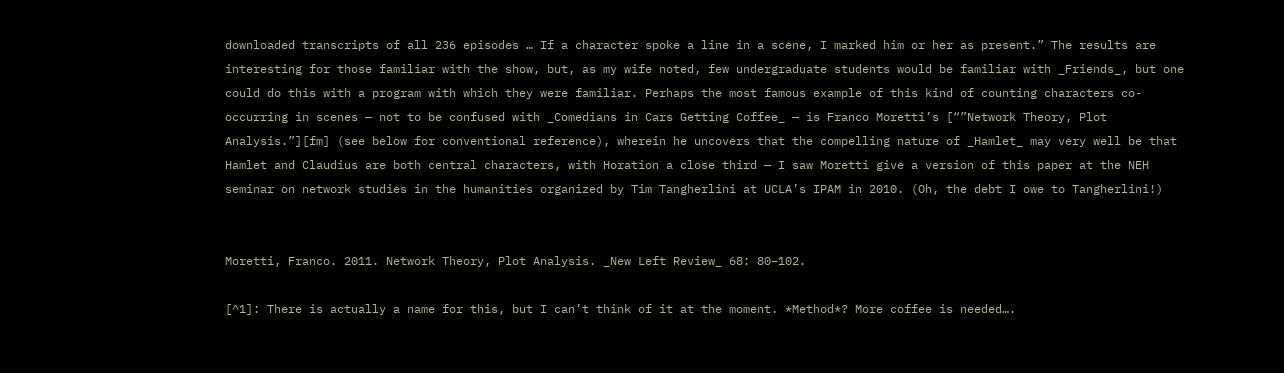downloaded transcripts of all 236 episodes … If a character spoke a line in a scene, I marked him or her as present.” The results are interesting for those familiar with the show, but, as my wife noted, few undergraduate students would be familiar with _Friends_, but one could do this with a program with which they were familiar. Perhaps the most famous example of this kind of counting characters co-occurring in scenes — not to be confused with _Comedians in Cars Getting Coffee_ — is Franco Moretti’s [“”Network Theory, Plot Analysis.”][fm] (see below for conventional reference), wherein he uncovers that the compelling nature of _Hamlet_ may very well be that Hamlet and Claudius are both central characters, with Horation a close third — I saw Moretti give a version of this paper at the NEH seminar on network studies in the humanities organized by Tim Tangherlini at UCLA’s IPAM in 2010. (Oh, the debt I owe to Tangherlini!)


Moretti, Franco. 2011. Network Theory, Plot Analysis. _New Left Review_ 68: 80–102.

[^1]: There is actually a name for this, but I can’t think of it at the moment. *Method*? More coffee is needed….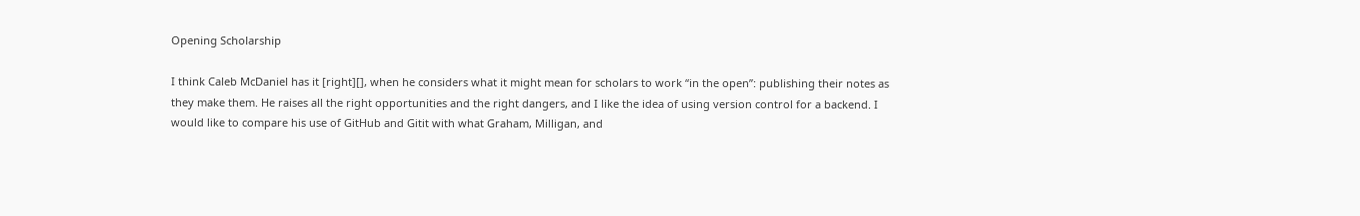Opening Scholarship

I think Caleb McDaniel has it [right][], when he considers what it might mean for scholars to work “in the open”: publishing their notes as they make them. He raises all the right opportunities and the right dangers, and I like the idea of using version control for a backend. I would like to compare his use of GitHub and Gitit with what Graham, Milligan, and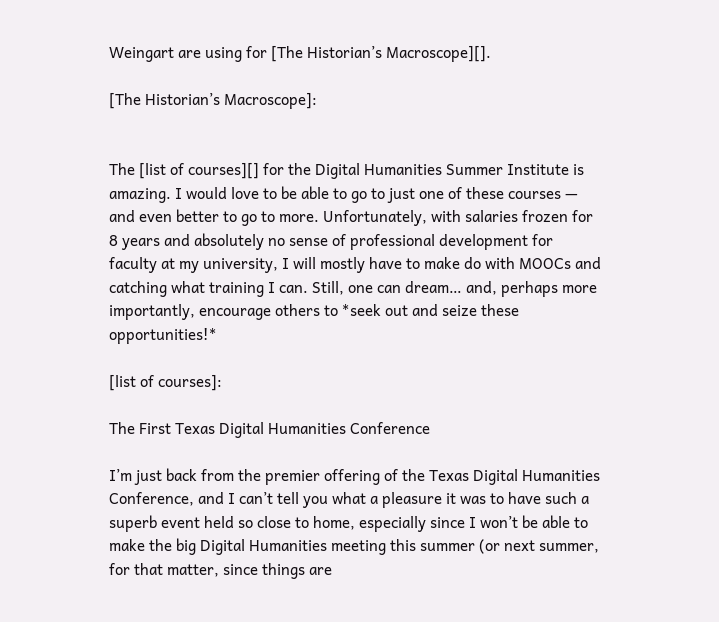Weingart are using for [The Historian’s Macroscope][].

[The Historian’s Macroscope]:


The [list of courses][] for the Digital Humanities Summer Institute is amazing. I would love to be able to go to just one of these courses — and even better to go to more. Unfortunately, with salaries frozen for 8 years and absolutely no sense of professional development for faculty at my university, I will mostly have to make do with MOOCs and catching what training I can. Still, one can dream… and, perhaps more importantly, encourage others to *seek out and seize these opportunities!*

[list of courses]:

The First Texas Digital Humanities Conference

I’m just back from the premier offering of the Texas Digital Humanities Conference, and I can’t tell you what a pleasure it was to have such a superb event held so close to home, especially since I won’t be able to make the big Digital Humanities meeting this summer (or next summer, for that matter, since things are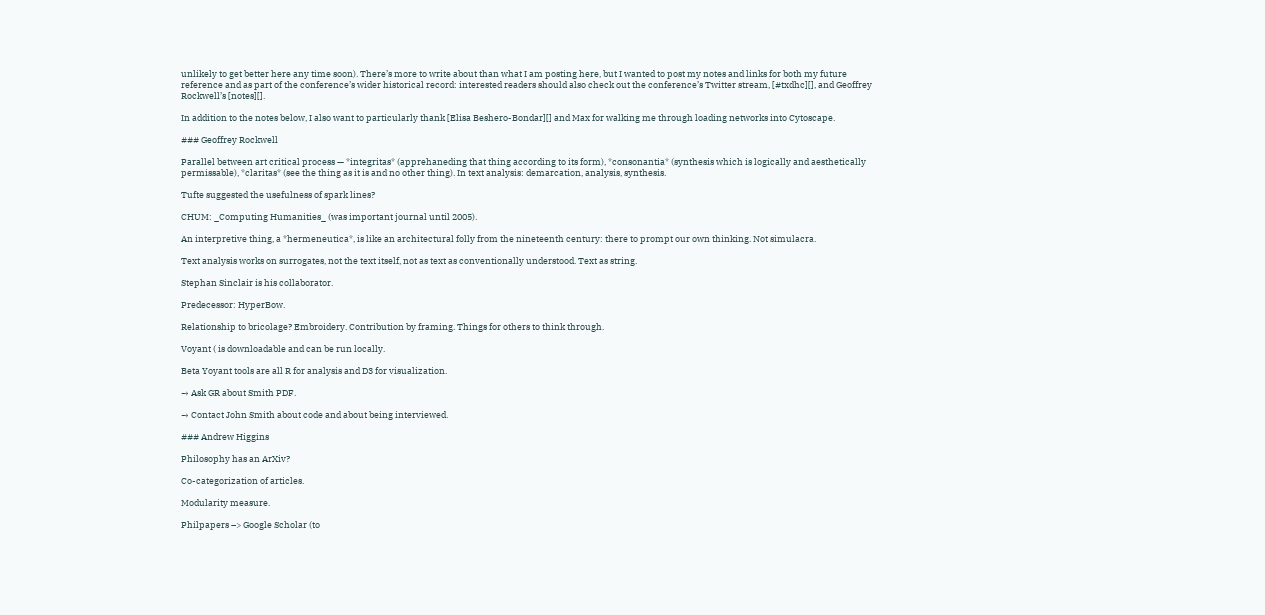unlikely to get better here any time soon). There’s more to write about than what I am posting here, but I wanted to post my notes and links for both my future reference and as part of the conference’s wider historical record: interested readers should also check out the conference’s Twitter stream, [#txdhc][], and Geoffrey Rockwell’s [notes][].

In addition to the notes below, I also want to particularly thank [Elisa Beshero-Bondar][] and Max for walking me through loading networks into Cytoscape.

### Geoffrey Rockwell

Parallel between art critical process — *integritas* (apprehaneding that thing according to its form), *consonantia* (synthesis which is logically and aesthetically permissable), *claritas* (see the thing as it is and no other thing). In text analysis: demarcation, analysis, synthesis.

Tufte suggested the usefulness of spark lines?

CHUM: _Computing Humanities_ (was important journal until 2005).

An interpretive thing, a *hermeneutica*, is like an architectural folly from the nineteenth century: there to prompt our own thinking. Not simulacra.

Text analysis works on surrogates, not the text itself, not as text as conventionally understood. Text as string.

Stephan Sinclair is his collaborator.

Predecessor: HyperBow.

Relationship to bricolage? Embroidery. Contribution by framing. Things for others to think through.

Voyant ( is downloadable and can be run locally.

Beta Yoyant tools are all R for analysis and D3 for visualization.

→ Ask GR about Smith PDF.

→ Contact John Smith about code and about being interviewed.

### Andrew Higgins

Philosophy has an ArXiv?

Co-categorization of articles.

Modularity measure.

Philpapers –> Google Scholar (to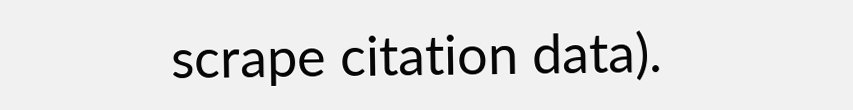scrape citation data).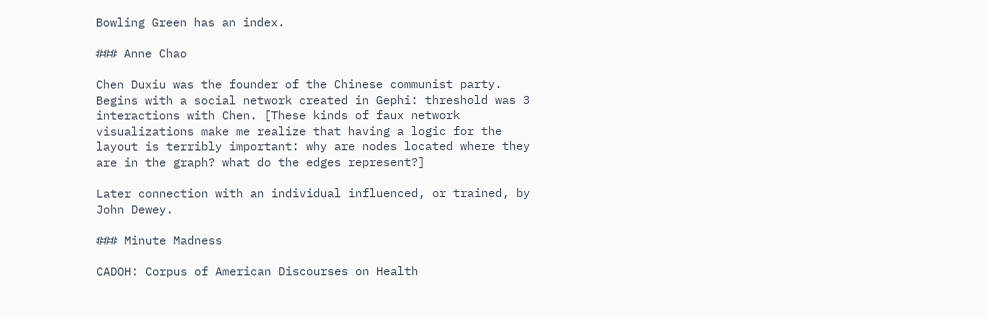Bowling Green has an index.

### Anne Chao

Chen Duxiu was the founder of the Chinese communist party. Begins with a social network created in Gephi: threshold was 3 interactions with Chen. [These kinds of faux network visualizations make me realize that having a logic for the layout is terribly important: why are nodes located where they are in the graph? what do the edges represent?]

Later connection with an individual influenced, or trained, by John Dewey.

### Minute Madness

CADOH: Corpus of American Discourses on Health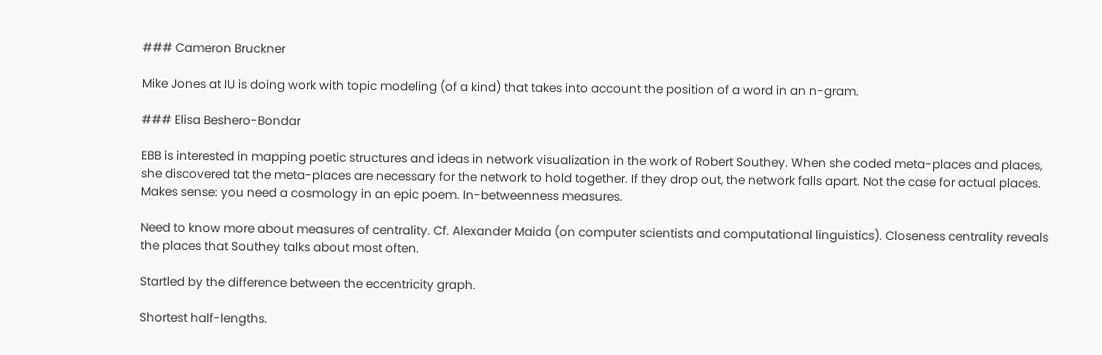### Cameron Bruckner

Mike Jones at IU is doing work with topic modeling (of a kind) that takes into account the position of a word in an n-gram.

### Elisa Beshero-Bondar

EBB is interested in mapping poetic structures and ideas in network visualization in the work of Robert Southey. When she coded meta-places and places, she discovered tat the meta-places are necessary for the network to hold together. If they drop out, the network falls apart. Not the case for actual places. Makes sense: you need a cosmology in an epic poem. In-betweenness measures.

Need to know more about measures of centrality. Cf. Alexander Maida (on computer scientists and computational linguistics). Closeness centrality reveals the places that Southey talks about most often.

Startled by the difference between the eccentricity graph.

Shortest half-lengths.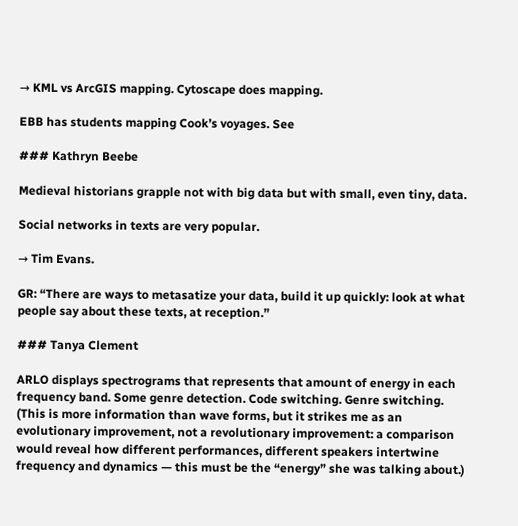→ KML vs ArcGIS mapping. Cytoscape does mapping.

EBB has students mapping Cook’s voyages. See

### Kathryn Beebe

Medieval historians grapple not with big data but with small, even tiny, data.

Social networks in texts are very popular.

→ Tim Evans.

GR: “There are ways to metasatize your data, build it up quickly: look at what people say about these texts, at reception.”

### Tanya Clement

ARLO displays spectrograms that represents that amount of energy in each frequency band. Some genre detection. Code switching. Genre switching. (This is more information than wave forms, but it strikes me as an evolutionary improvement, not a revolutionary improvement: a comparison would reveal how different performances, different speakers intertwine frequency and dynamics — this must be the “energy” she was talking about.)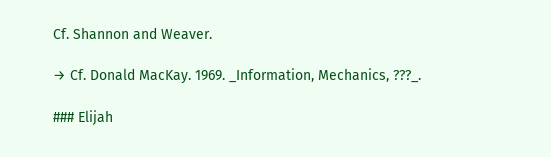Cf. Shannon and Weaver.

→ Cf. Donald MacKay. 1969. _Information, Mechanics, ???_.

### Elijah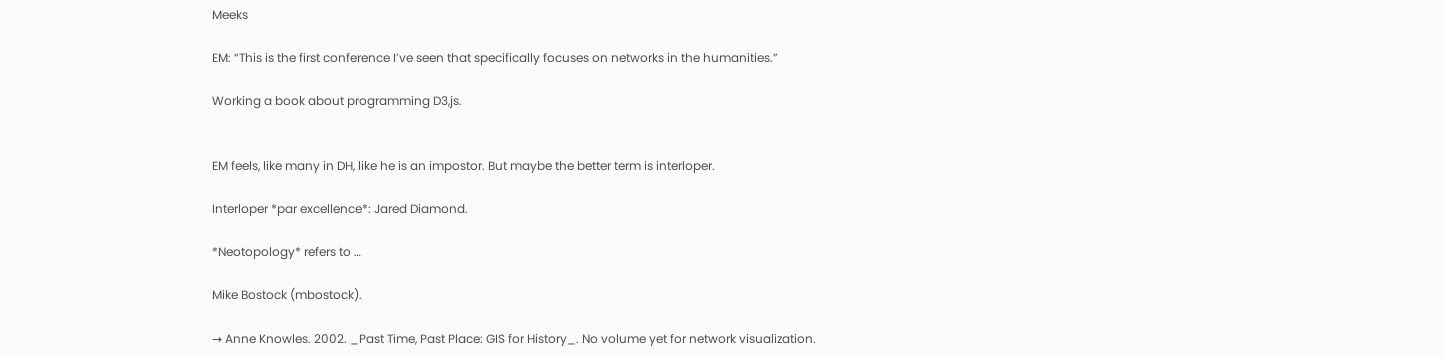Meeks

EM: “This is the first conference I’ve seen that specifically focuses on networks in the humanities.”

Working a book about programming D3,js.


EM feels, like many in DH, like he is an impostor. But maybe the better term is interloper.

Interloper *par excellence*: Jared Diamond.

*Neotopology* refers to …

Mike Bostock (mbostock).

→ Anne Knowles. 2002. _Past Time, Past Place: GIS for History_. No volume yet for network visualization.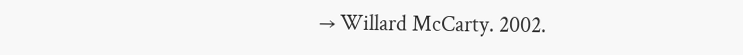→ Willard McCarty. 2002.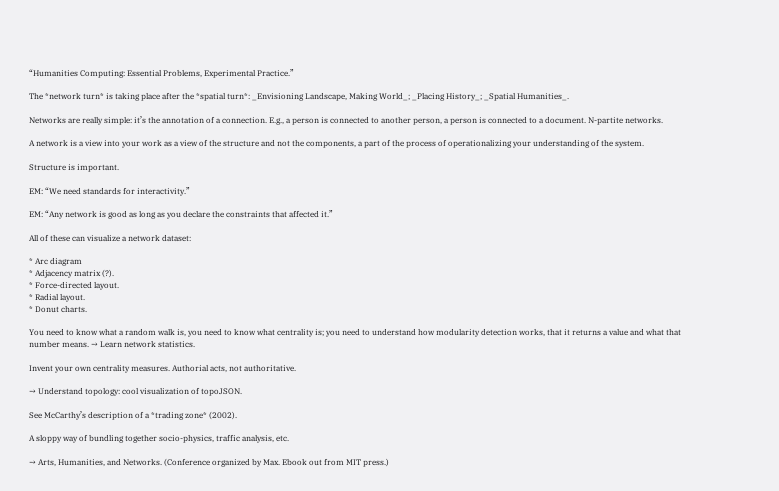“Humanities Computing: Essential Problems, Experimental Practice.”

The *network turn* is taking place after the *spatial turn*: _Envisioning Landscape, Making World_; _Placing History_; _Spatial Humanities_.

Networks are really simple: it’s the annotation of a connection. E.g., a person is connected to another person, a person is connected to a document. N-partite networks.

A network is a view into your work as a view of the structure and not the components, a part of the process of operationalizing your understanding of the system.

Structure is important.

EM: “We need standards for interactivity.”

EM: “Any network is good as long as you declare the constraints that affected it.”

All of these can visualize a network dataset:

* Arc diagram
* Adjacency matrix (?).
* Force-directed layout.
* Radial layout.
* Donut charts.

You need to know what a random walk is, you need to know what centrality is; you need to understand how modularity detection works, that it returns a value and what that number means. → Learn network statistics.

Invent your own centrality measures. Authorial acts, not authoritative.

→ Understand topology: cool visualization of topoJSON.

See McCarthy’s description of a *trading zone* (2002).

A sloppy way of bundling together socio-physics, traffic analysis, etc.

→ Arts, Humanities, and Networks. (Conference organized by Max. Ebook out from MIT press.)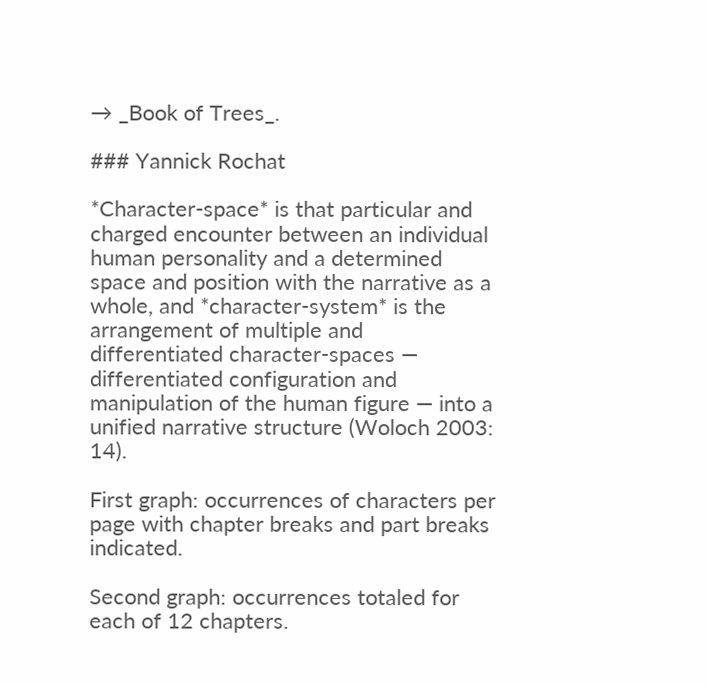→ _Book of Trees_.

### Yannick Rochat

*Character-space* is that particular and charged encounter between an individual human personality and a determined space and position with the narrative as a whole, and *character-system* is the arrangement of multiple and differentiated character-spaces — differentiated configuration and manipulation of the human figure — into a unified narrative structure (Woloch 2003: 14).

First graph: occurrences of characters per page with chapter breaks and part breaks indicated.

Second graph: occurrences totaled for each of 12 chapters.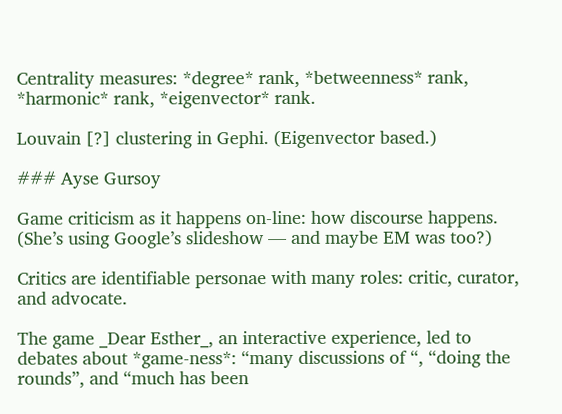Centrality measures: *degree* rank, *betweenness* rank, *harmonic* rank, *eigenvector* rank.

Louvain [?] clustering in Gephi. (Eigenvector based.)

### Ayse Gursoy

Game criticism as it happens on-line: how discourse happens. (She’s using Google’s slideshow — and maybe EM was too?)

Critics are identifiable personae with many roles: critic, curator, and advocate.

The game _Dear Esther_, an interactive experience, led to debates about *game-ness*: “many discussions of “, “doing the rounds”, and “much has been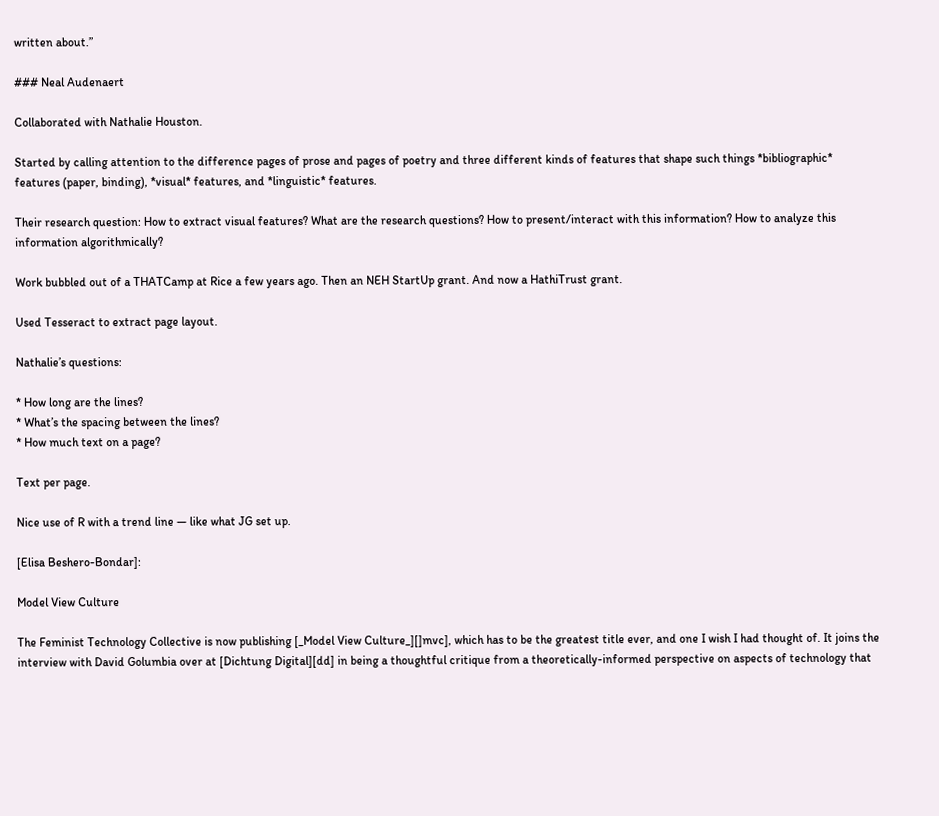written about.”

### Neal Audenaert

Collaborated with Nathalie Houston.

Started by calling attention to the difference pages of prose and pages of poetry and three different kinds of features that shape such things *bibliographic* features (paper, binding), *visual* features, and *linguistic* features.

Their research question: How to extract visual features? What are the research questions? How to present/interact with this information? How to analyze this information algorithmically?

Work bubbled out of a THATCamp at Rice a few years ago. Then an NEH StartUp grant. And now a HathiTrust grant.

Used Tesseract to extract page layout.

Nathalie’s questions:

* How long are the lines?
* What’s the spacing between the lines?
* How much text on a page?

Text per page.

Nice use of R with a trend line — like what JG set up.

[Elisa Beshero-Bondar]:

Model View Culture

The Feminist Technology Collective is now publishing [_Model View Culture_][]mvc], which has to be the greatest title ever, and one I wish I had thought of. It joins the interview with David Golumbia over at [Dichtung Digital][dd] in being a thoughtful critique from a theoretically-informed perspective on aspects of technology that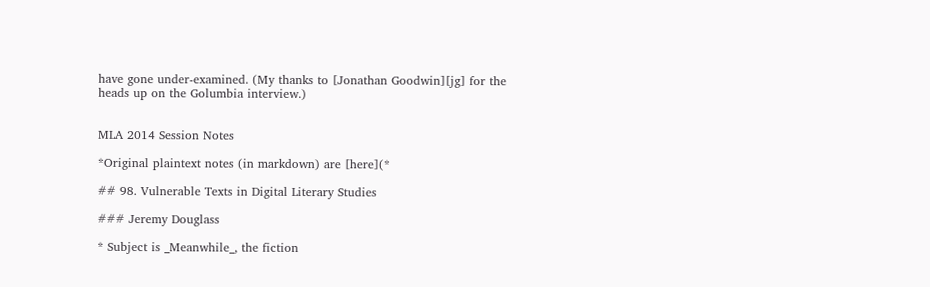have gone under-examined. (My thanks to [Jonathan Goodwin][jg] for the heads up on the Golumbia interview.)


MLA 2014 Session Notes

*Original plaintext notes (in markdown) are [here](*

## 98. Vulnerable Texts in Digital Literary Studies

### Jeremy Douglass

* Subject is _Meanwhile_, the fiction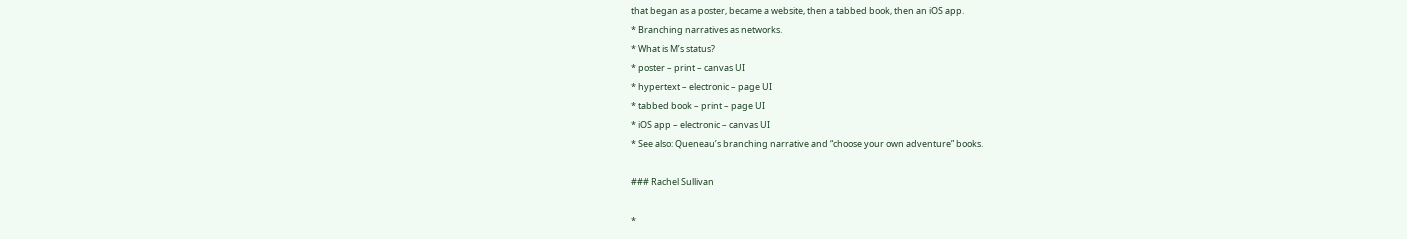that began as a poster, became a website, then a tabbed book, then an iOS app.
* Branching narratives as networks.
* What is M’s status?
* poster – print – canvas UI
* hypertext – electronic – page UI
* tabbed book – print – page UI
* iOS app – electronic – canvas UI
* See also: Queneau’s branching narrative and “choose your own adventure” books.

### Rachel Sullivan

*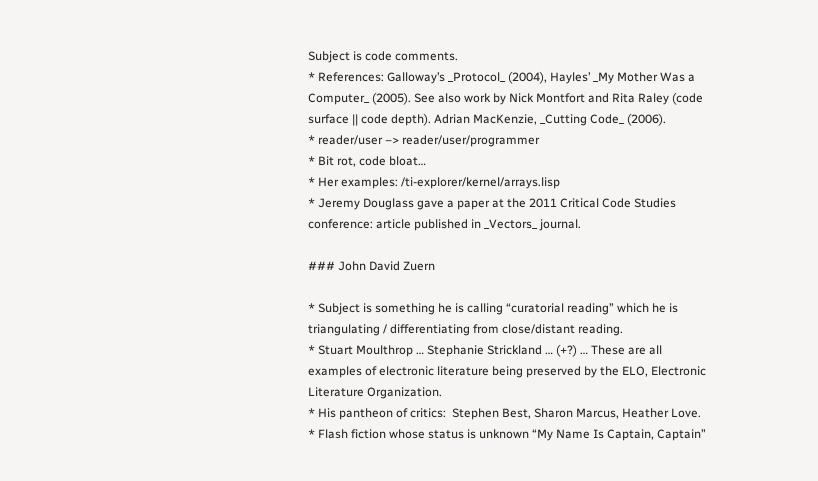Subject is code comments.
* References: Galloway’s _Protocol_ (2004), Hayles’ _My Mother Was a Computer_ (2005). See also work by Nick Montfort and Rita Raley (code surface || code depth). Adrian MacKenzie, _Cutting Code_ (2006).
* reader/user –> reader/user/programmer
* Bit rot, code bloat…
* Her examples: /ti-explorer/kernel/arrays.lisp
* Jeremy Douglass gave a paper at the 2011 Critical Code Studies conference: article published in _Vectors_ journal.

### John David Zuern

* Subject is something he is calling “curatorial reading” which he is triangulating / differentiating from close/distant reading.
* Stuart Moulthrop … Stephanie Strickland … (+?) … These are all examples of electronic literature being preserved by the ELO, Electronic Literature Organization.
* His pantheon of critics:  Stephen Best, Sharon Marcus, Heather Love.
* Flash fiction whose status is unknown “My Name Is Captain, Captain”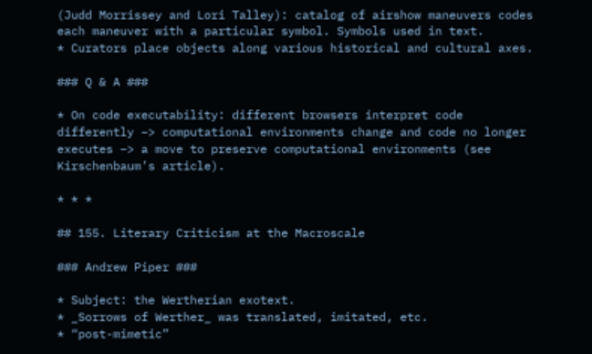(Judd Morrissey and Lori Talley): catalog of airshow maneuvers codes each maneuver with a particular symbol. Symbols used in text.
* Curators place objects along various historical and cultural axes.

### Q & A ###

* On code executability: different browsers interpret code differently –> computational environments change and code no longer executes –> a move to preserve computational environments (see Kirschenbaum’s article).

* * *

## 155. Literary Criticism at the Macroscale

### Andrew Piper ###

* Subject: the Wertherian exotext.
* _Sorrows of Werther_ was translated, imitated, etc.
* “post-mimetic”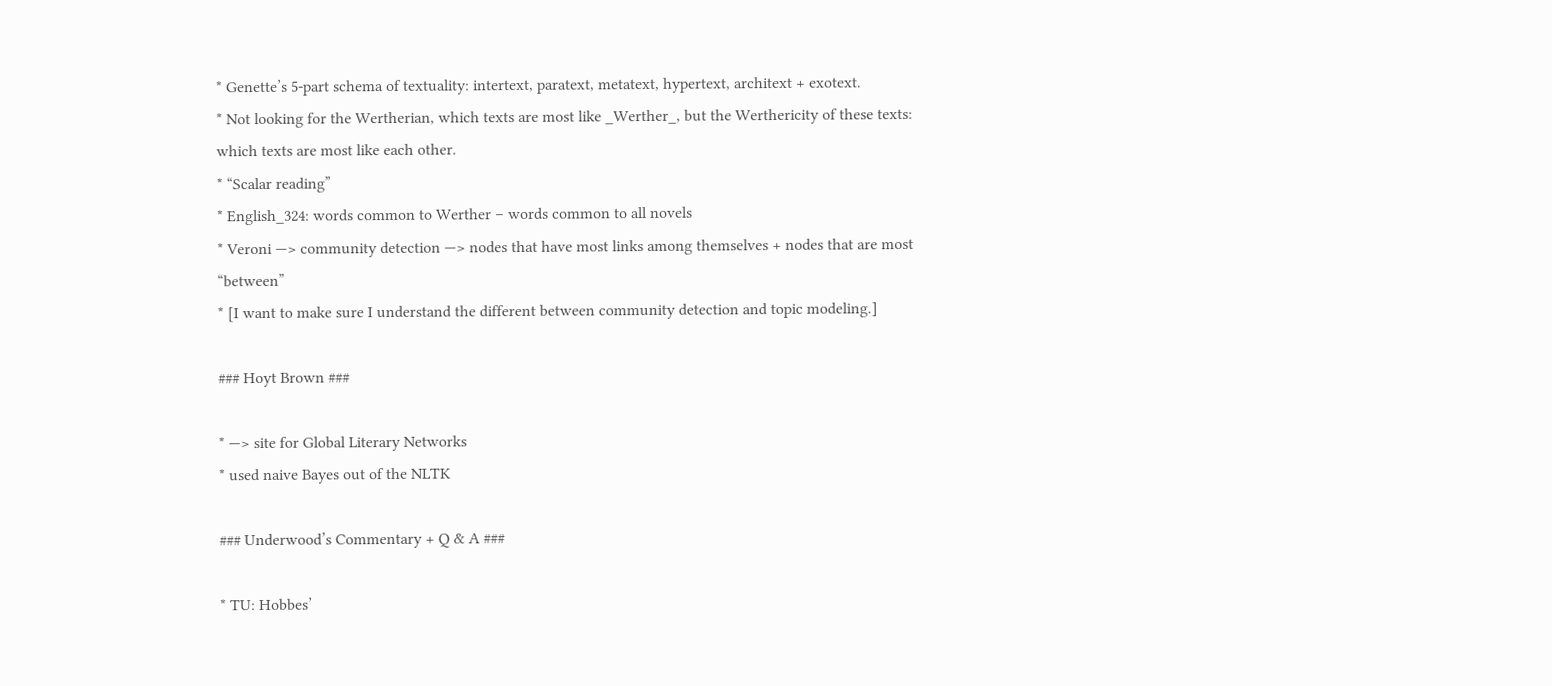* Genette’s 5-part schema of textuality: intertext, paratext, metatext, hypertext, architext + exotext.
* Not looking for the Wertherian, which texts are most like _Werther_, but the Werthericity of these texts: which texts are most like each other.
* “Scalar reading”
* English_324: words common to Werther – words common to all novels
* Veroni —> community detection —> nodes that have most links among themselves + nodes that are most “between”
* [I want to make sure I understand the different between community detection and topic modeling.]

### Hoyt Brown ###

* —> site for Global Literary Networks
* used naive Bayes out of the NLTK

### Underwood’s Commentary + Q & A ###

* TU: Hobbes’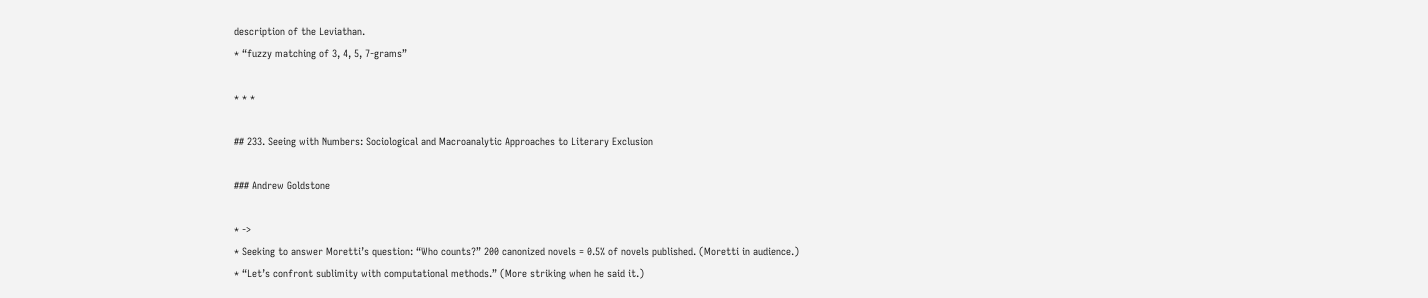description of the Leviathan.
* “fuzzy matching of 3, 4, 5, 7-grams”

* * *

## 233. Seeing with Numbers: Sociological and Macroanalytic Approaches to Literary Exclusion

### Andrew Goldstone

* ->
* Seeking to answer Moretti’s question: “Who counts?” 200 canonized novels = 0.5% of novels published. (Moretti in audience.)
* “Let’s confront sublimity with computational methods.” (More striking when he said it.)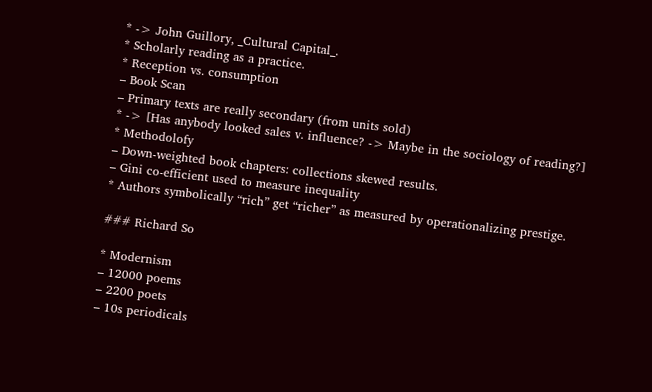* -> John Guillory, _Cultural Capital_.
* Scholarly reading as a practice.
* Reception vs. consumption
– Book Scan
– Primary texts are really secondary (from units sold)
* -> [Has anybody looked sales v. influence? -> Maybe in the sociology of reading?]
* Methodolofy
– Down-weighted book chapters: collections skewed results.
– Gini co-efficient used to measure inequality
* Authors symbolically “rich” get “richer” as measured by operationalizing prestige.

### Richard So

* Modernism
– 12000 poems
– 2200 poets
– 10s periodicals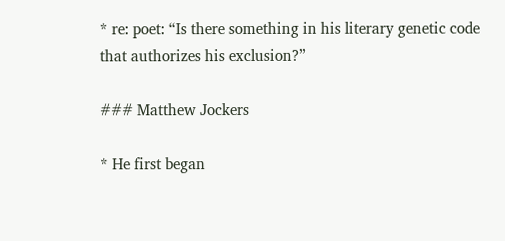* re: poet: “Is there something in his literary genetic code that authorizes his exclusion?”

### Matthew Jockers

* He first began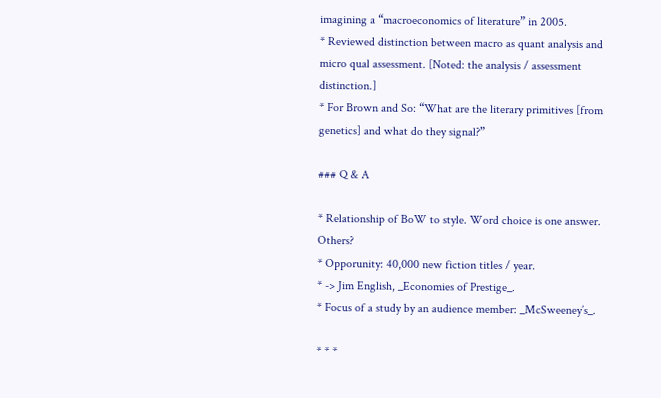imagining a “macroeconomics of literature” in 2005.
* Reviewed distinction between macro as quant analysis and micro qual assessment. [Noted: the analysis / assessment distinction.]
* For Brown and So: “What are the literary primitives [from genetics] and what do they signal?”

### Q & A

* Relationship of BoW to style. Word choice is one answer. Others?
* Opporunity: 40,000 new fiction titles / year.
* -> Jim English, _Economies of Prestige_.
* Focus of a study by an audience member: _McSweeney’s_.

* * *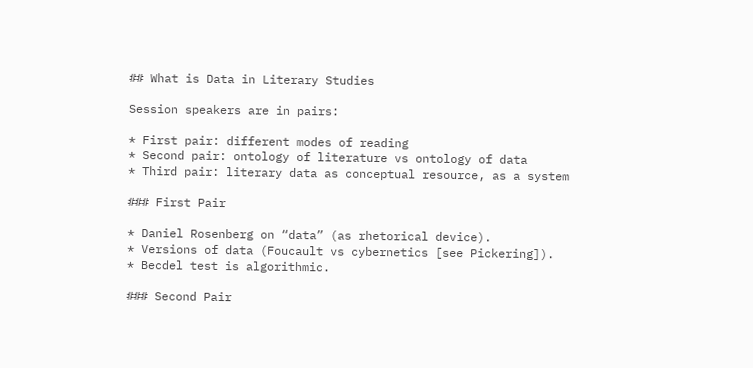## What is Data in Literary Studies

Session speakers are in pairs:

* First pair: different modes of reading
* Second pair: ontology of literature vs ontology of data
* Third pair: literary data as conceptual resource, as a system

### First Pair

* Daniel Rosenberg on “data” (as rhetorical device).
* Versions of data (Foucault vs cybernetics [see Pickering]).
* Becdel test is algorithmic.

### Second Pair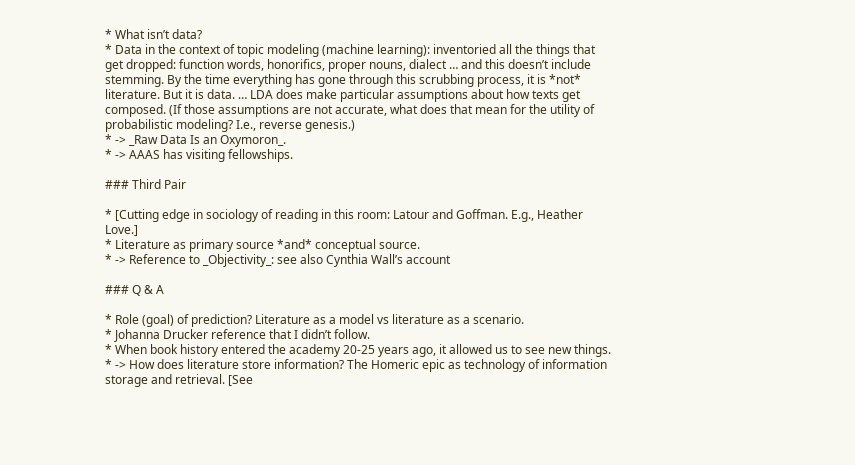* What isn’t data?
* Data in the context of topic modeling (machine learning): inventoried all the things that get dropped: function words, honorifics, proper nouns, dialect … and this doesn’t include stemming. By the time everything has gone through this scrubbing process, it is *not* literature. But it is data. … LDA does make particular assumptions about how texts get composed. (If those assumptions are not accurate, what does that mean for the utility of probabilistic modeling? I.e., reverse genesis.)
* -> _Raw Data Is an Oxymoron_.
* -> AAAS has visiting fellowships.

### Third Pair

* [Cutting edge in sociology of reading in this room: Latour and Goffman. E.g., Heather Love.]
* Literature as primary source *and* conceptual source.
* -> Reference to _Objectivity_: see also Cynthia Wall’s account

### Q & A

* Role (goal) of prediction? Literature as a model vs literature as a scenario.
* Johanna Drucker reference that I didn’t follow.
* When book history entered the academy 20-25 years ago, it allowed us to see new things.
* -> How does literature store information? The Homeric epic as technology of information storage and retrieval. [See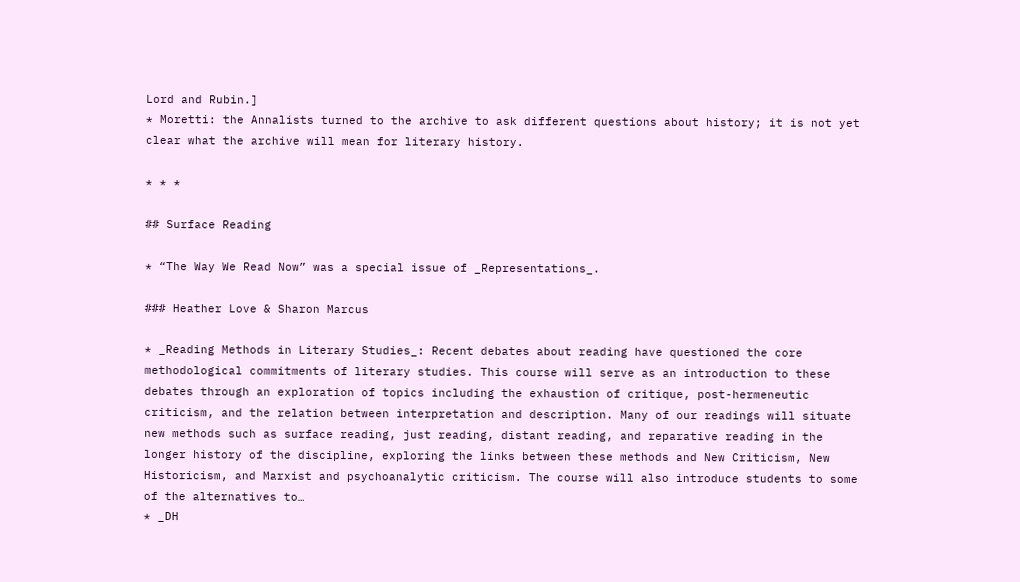Lord and Rubin.]
* Moretti: the Annalists turned to the archive to ask different questions about history; it is not yet clear what the archive will mean for literary history.

* * *

## Surface Reading

* “The Way We Read Now” was a special issue of _Representations_.

### Heather Love & Sharon Marcus

* _Reading Methods in Literary Studies_: Recent debates about reading have questioned the core methodological commitments of literary studies. This course will serve as an introduction to these debates through an exploration of topics including the exhaustion of critique, post-hermeneutic criticism, and the relation between interpretation and description. Many of our readings will situate new methods such as surface reading, just reading, distant reading, and reparative reading in the longer history of the discipline, exploring the links between these methods and New Criticism, New Historicism, and Marxist and psychoanalytic criticism. The course will also introduce students to some of the alternatives to…
* _DH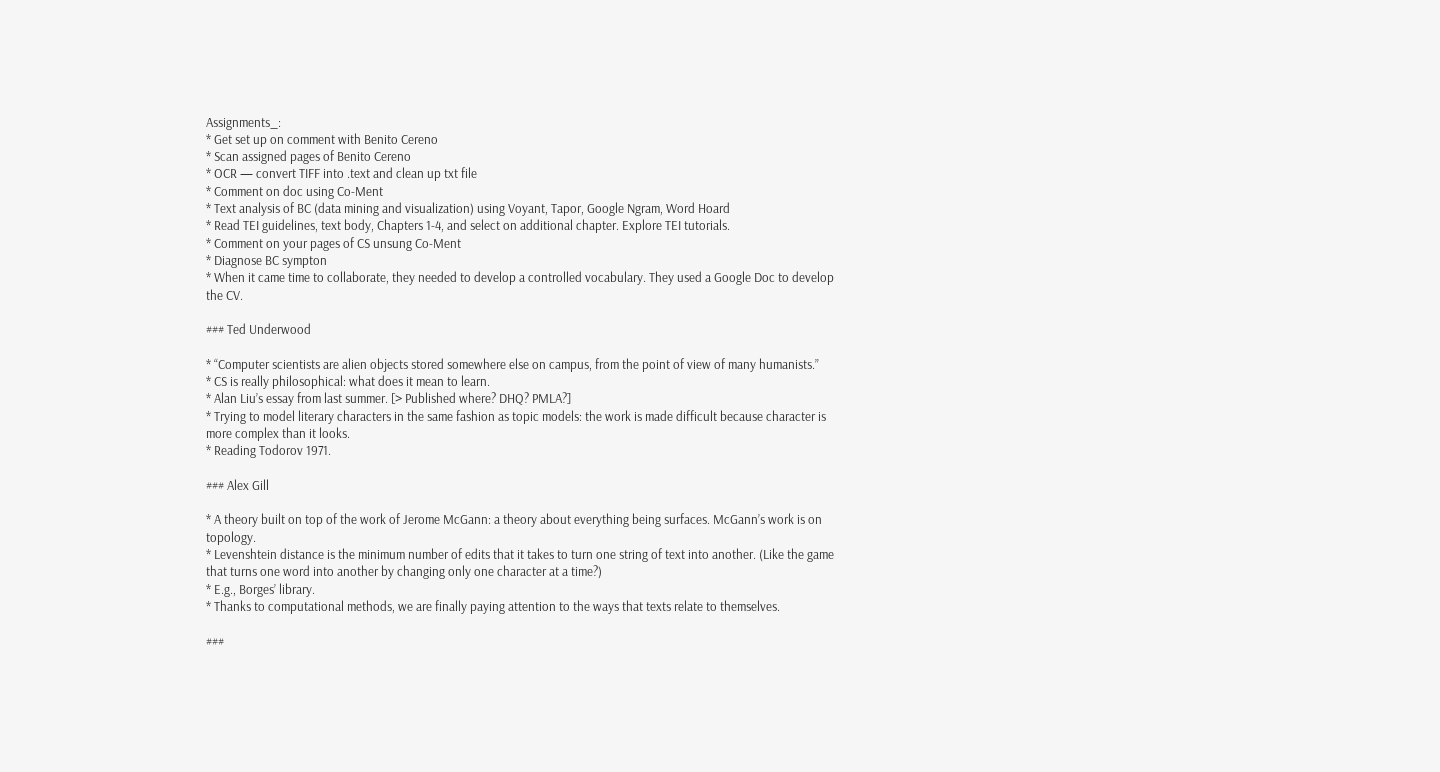Assignments_:
* Get set up on comment with Benito Cereno
* Scan assigned pages of Benito Cereno
* OCR — convert TIFF into .text and clean up txt file
* Comment on doc using Co-Ment
* Text analysis of BC (data mining and visualization) using Voyant, Tapor, Google Ngram, Word Hoard
* Read TEI guidelines, text body, Chapters 1-4, and select on additional chapter. Explore TEI tutorials.
* Comment on your pages of CS unsung Co-Ment
* Diagnose BC sympton
* When it came time to collaborate, they needed to develop a controlled vocabulary. They used a Google Doc to develop the CV.

### Ted Underwood

* “Computer scientists are alien objects stored somewhere else on campus, from the point of view of many humanists.”
* CS is really philosophical: what does it mean to learn.
* Alan Liu’s essay from last summer. [> Published where? DHQ? PMLA?]
* Trying to model literary characters in the same fashion as topic models: the work is made difficult because character is more complex than it looks.
* Reading Todorov 1971.

### Alex Gill

* A theory built on top of the work of Jerome McGann: a theory about everything being surfaces. McGann’s work is on topology.
* Levenshtein distance is the minimum number of edits that it takes to turn one string of text into another. (Like the game that turns one word into another by changing only one character at a time?)
* E.g., Borges’ library.
* Thanks to computational methods, we are finally paying attention to the ways that texts relate to themselves.

###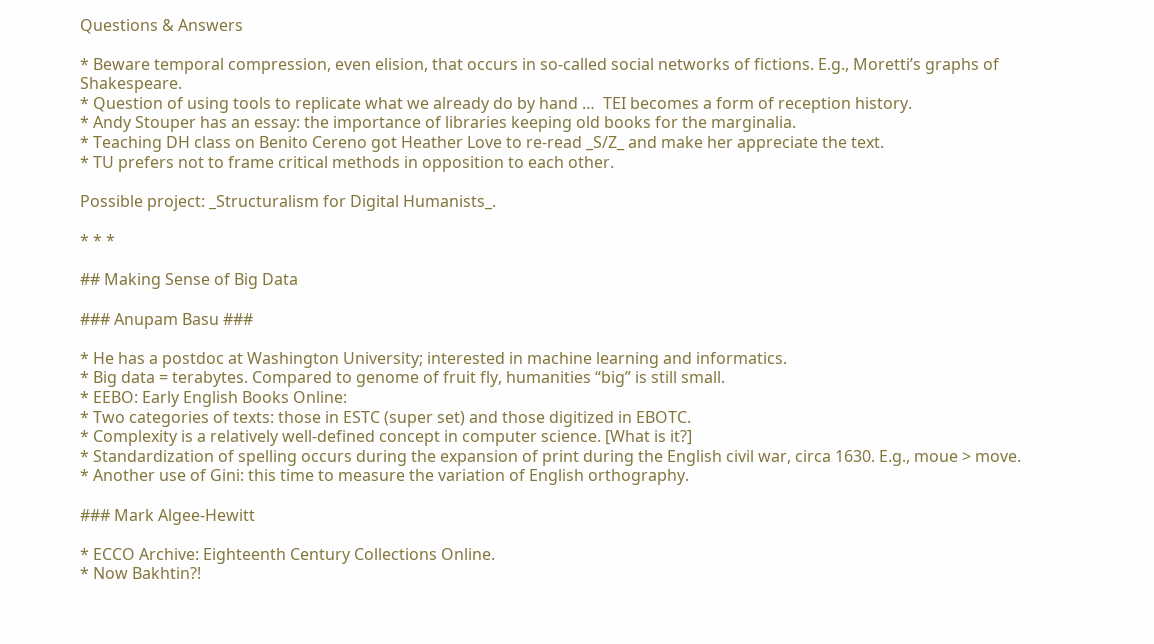Questions & Answers

* Beware temporal compression, even elision, that occurs in so-called social networks of fictions. E.g., Moretti’s graphs of Shakespeare.
* Question of using tools to replicate what we already do by hand …  TEI becomes a form of reception history.
* Andy Stouper has an essay: the importance of libraries keeping old books for the marginalia.
* Teaching DH class on Benito Cereno got Heather Love to re-read _S/Z_ and make her appreciate the text.
* TU prefers not to frame critical methods in opposition to each other.

Possible project: _Structuralism for Digital Humanists_.

* * *

## Making Sense of Big Data

### Anupam Basu ###

* He has a postdoc at Washington University; interested in machine learning and informatics.
* Big data = terabytes. Compared to genome of fruit fly, humanities “big” is still small.
* EEBO: Early English Books Online:
* Two categories of texts: those in ESTC (super set) and those digitized in EBOTC.
* Complexity is a relatively well-defined concept in computer science. [What is it?]
* Standardization of spelling occurs during the expansion of print during the English civil war, circa 1630. E.g., moue > move.
* Another use of Gini: this time to measure the variation of English orthography.

### Mark Algee-Hewitt

* ECCO Archive: Eighteenth Century Collections Online.
* Now Bakhtin?!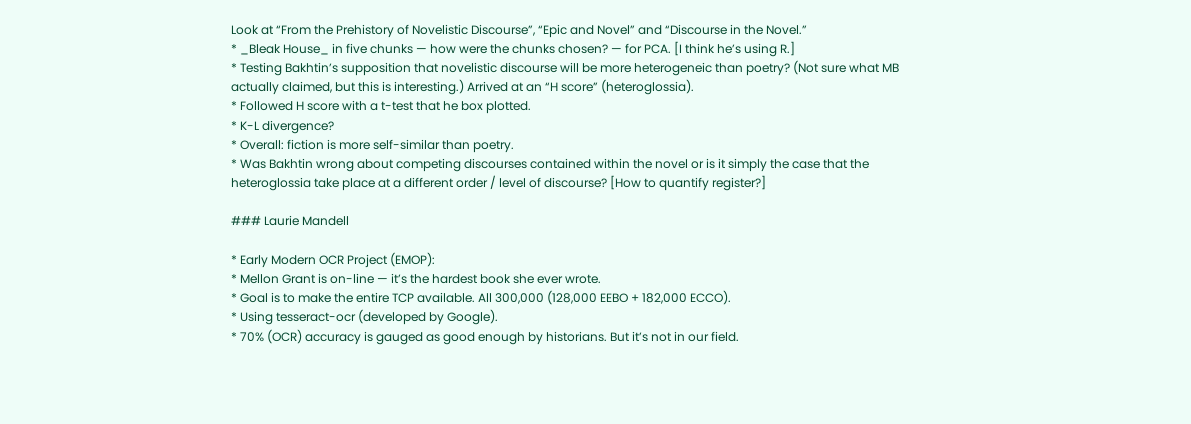Look at “From the Prehistory of Novelistic Discourse”, “Epic and Novel” and “Discourse in the Novel.”
* _Bleak House_ in five chunks — how were the chunks chosen? — for PCA. [I think he’s using R.]
* Testing Bakhtin’s supposition that novelistic discourse will be more heterogeneic than poetry? (Not sure what MB actually claimed, but this is interesting.) Arrived at an “H score” (heteroglossia).
* Followed H score with a t-test that he box plotted.
* K-L divergence?
* Overall: fiction is more self-similar than poetry.
* Was Bakhtin wrong about competing discourses contained within the novel or is it simply the case that the heteroglossia take place at a different order / level of discourse? [How to quantify register?]

### Laurie Mandell

* Early Modern OCR Project (EMOP):
* Mellon Grant is on-line — it’s the hardest book she ever wrote.
* Goal is to make the entire TCP available. All 300,000 (128,000 EEBO + 182,000 ECCO).
* Using tesseract-ocr (developed by Google).
* 70% (OCR) accuracy is gauged as good enough by historians. But it’s not in our field.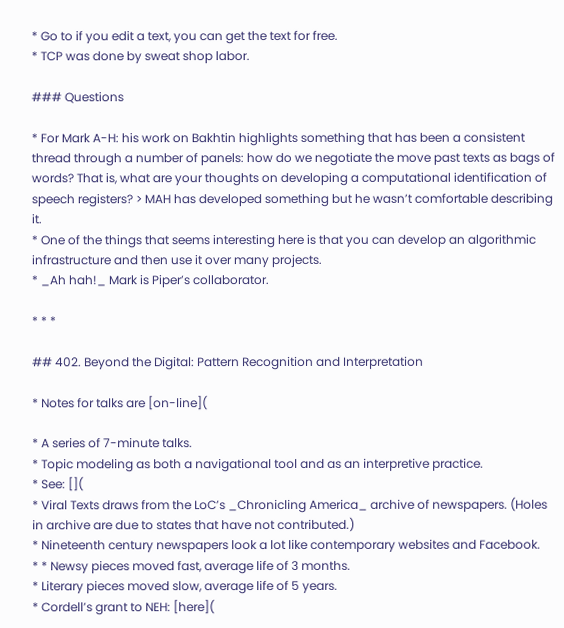* Go to if you edit a text, you can get the text for free.
* TCP was done by sweat shop labor.

### Questions

* For Mark A-H: his work on Bakhtin highlights something that has been a consistent thread through a number of panels: how do we negotiate the move past texts as bags of words? That is, what are your thoughts on developing a computational identification of speech registers? > MAH has developed something but he wasn’t comfortable describing it.
* One of the things that seems interesting here is that you can develop an algorithmic infrastructure and then use it over many projects.
* _Ah hah!_ Mark is Piper’s collaborator.

* * *

## 402. Beyond the Digital: Pattern Recognition and Interpretation

* Notes for talks are [on-line](

* A series of 7-minute talks.
* Topic modeling as both a navigational tool and as an interpretive practice.
* See: [](
* Viral Texts draws from the LoC’s _Chronicling America_ archive of newspapers. (Holes in archive are due to states that have not contributed.)
* Nineteenth century newspapers look a lot like contemporary websites and Facebook.
* * Newsy pieces moved fast, average life of 3 months.
* Literary pieces moved slow, average life of 5 years.
* Cordell’s grant to NEH: [here](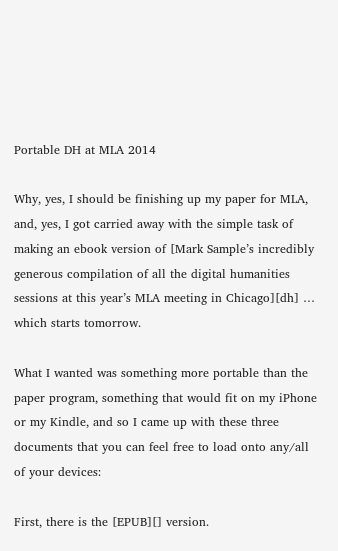Portable DH at MLA 2014

Why, yes, I should be finishing up my paper for MLA, and, yes, I got carried away with the simple task of making an ebook version of [Mark Sample’s incredibly generous compilation of all the digital humanities sessions at this year’s MLA meeting in Chicago][dh] … which starts tomorrow.

What I wanted was something more portable than the paper program, something that would fit on my iPhone or my Kindle, and so I came up with these three documents that you can feel free to load onto any/all of your devices:

First, there is the [EPUB][] version.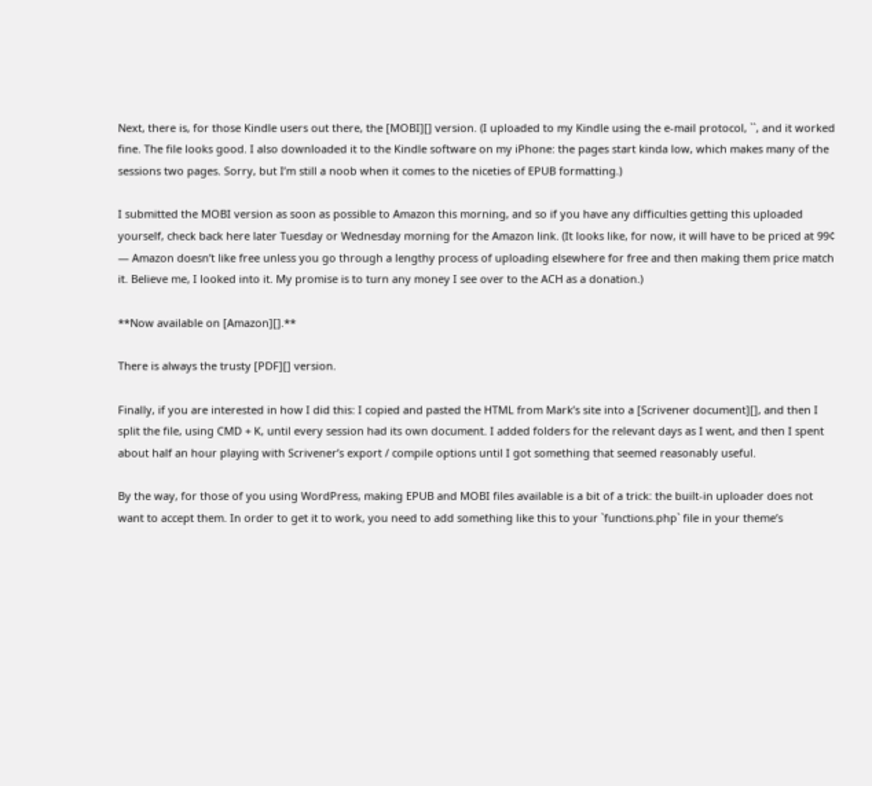Next, there is, for those Kindle users out there, the [MOBI][] version. (I uploaded to my Kindle using the e-mail protocol, ``, and it worked fine. The file looks good. I also downloaded it to the Kindle software on my iPhone: the pages start kinda low, which makes many of the sessions two pages. Sorry, but I’m still a noob when it comes to the niceties of EPUB formatting.)

I submitted the MOBI version as soon as possible to Amazon this morning, and so if you have any difficulties getting this uploaded yourself, check back here later Tuesday or Wednesday morning for the Amazon link. (It looks like, for now, it will have to be priced at 99¢ — Amazon doesn’t like free unless you go through a lengthy process of uploading elsewhere for free and then making them price match it. Believe me, I looked into it. My promise is to turn any money I see over to the ACH as a donation.)

**Now available on [Amazon][].**

There is always the trusty [PDF][] version.

Finally, if you are interested in how I did this: I copied and pasted the HTML from Mark’s site into a [Scrivener document][], and then I split the file, using CMD + K, until every session had its own document. I added folders for the relevant days as I went, and then I spent about half an hour playing with Scrivener’s export / compile options until I got something that seemed reasonably useful.

By the way, for those of you using WordPress, making EPUB and MOBI files available is a bit of a trick: the built-in uploader does not want to accept them. In order to get it to work, you need to add something like this to your `functions.php` file in your theme’s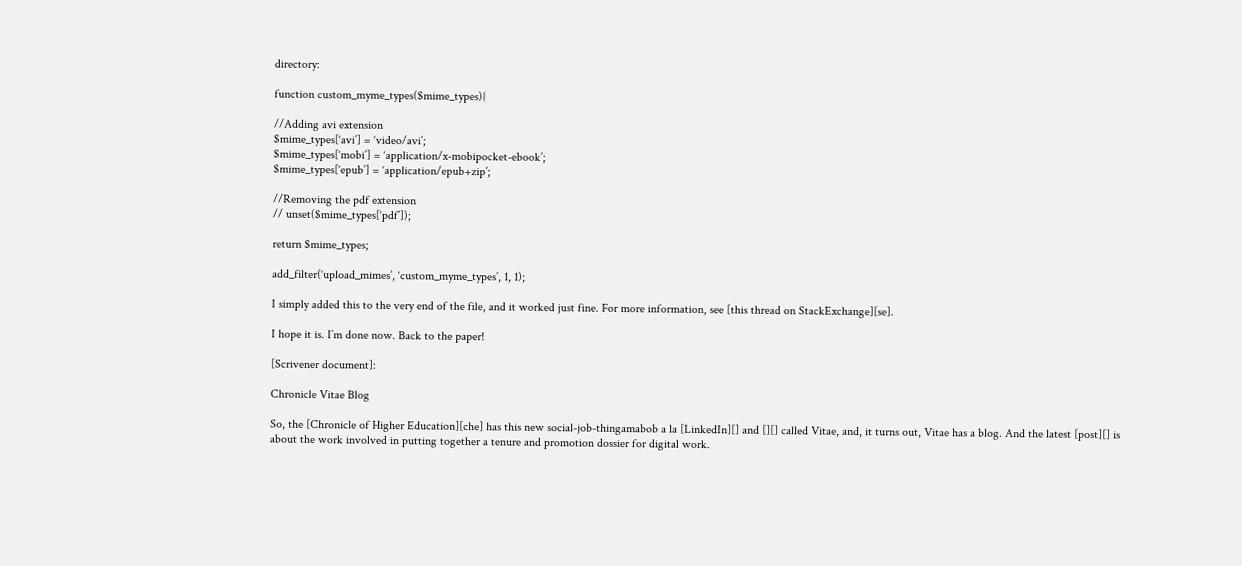directory:

function custom_myme_types($mime_types){

//Adding avi extension
$mime_types[‘avi’] = ‘video/avi’;
$mime_types[‘mobi’] = ‘application/x-mobipocket-ebook’;
$mime_types[‘epub’] = ‘application/epub+zip’;

//Removing the pdf extension
// unset($mime_types[‘pdf’]);

return $mime_types;

add_filter(‘upload_mimes’, ‘custom_myme_types’, 1, 1);

I simply added this to the very end of the file, and it worked just fine. For more information, see [this thread on StackExchange][se].

I hope it is. I’m done now. Back to the paper!

[Scrivener document]:

Chronicle Vitae Blog

So, the [Chronicle of Higher Education][che] has this new social-job-thingamabob a la [LinkedIn][] and [][] called Vitae, and, it turns out, Vitae has a blog. And the latest [post][] is about the work involved in putting together a tenure and promotion dossier for digital work.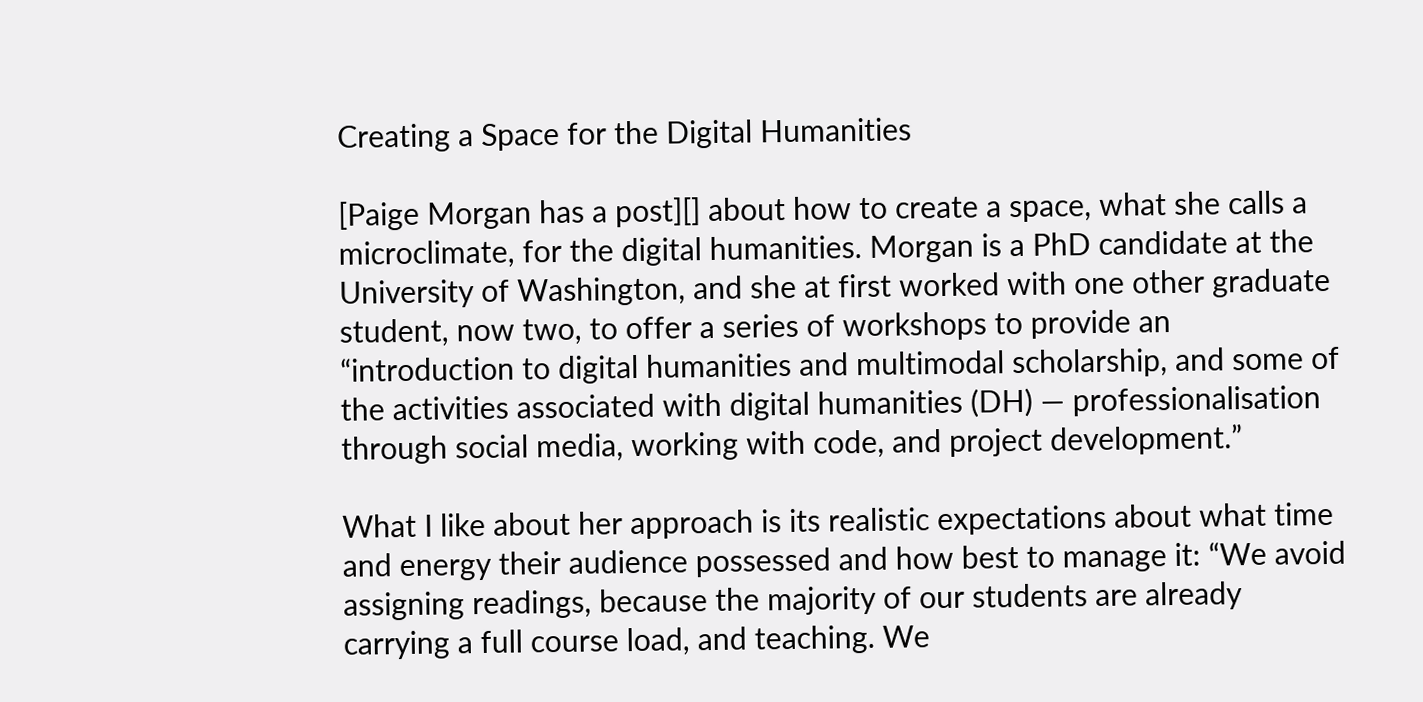Creating a Space for the Digital Humanities

[Paige Morgan has a post][] about how to create a space, what she calls a microclimate, for the digital humanities. Morgan is a PhD candidate at the University of Washington, and she at first worked with one other graduate student, now two, to offer a series of workshops to provide an “introduction to digital humanities and multimodal scholarship, and some of the activities associated with digital humanities (DH) — professionalisation through social media, working with code, and project development.”

What I like about her approach is its realistic expectations about what time and energy their audience possessed and how best to manage it: “We avoid assigning readings, because the majority of our students are already carrying a full course load, and teaching. We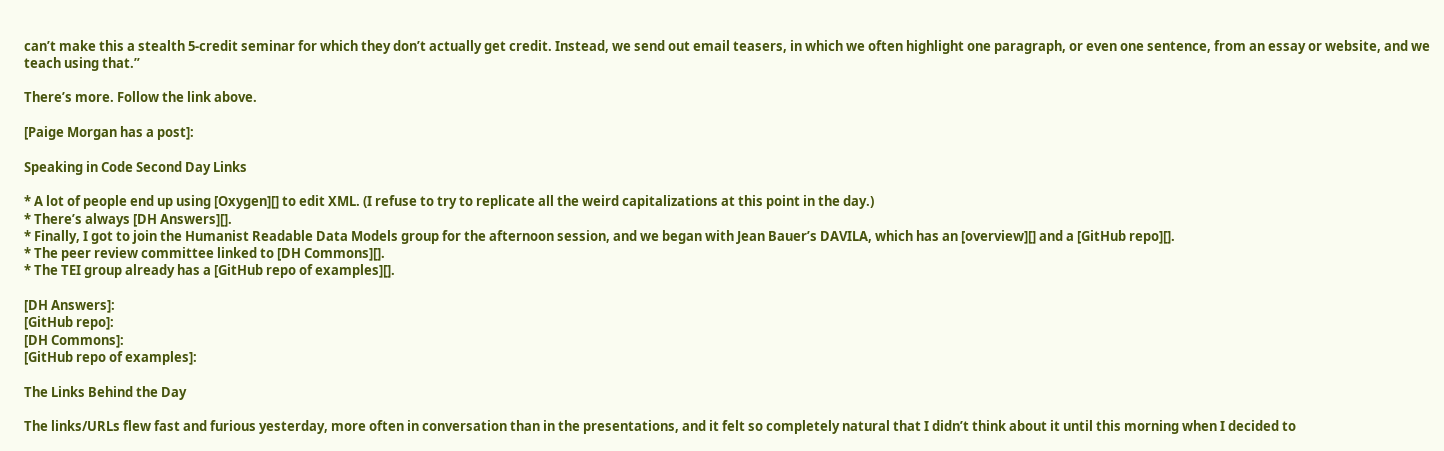can’t make this a stealth 5-credit seminar for which they don’t actually get credit. Instead, we send out email teasers, in which we often highlight one paragraph, or even one sentence, from an essay or website, and we teach using that.”

There’s more. Follow the link above.

[Paige Morgan has a post]:

Speaking in Code Second Day Links

* A lot of people end up using [Oxygen][] to edit XML. (I refuse to try to replicate all the weird capitalizations at this point in the day.)
* There’s always [DH Answers][].
* Finally, I got to join the Humanist Readable Data Models group for the afternoon session, and we began with Jean Bauer’s DAVILA, which has an [overview][] and a [GitHub repo][].
* The peer review committee linked to [DH Commons][].
* The TEI group already has a [GitHub repo of examples][].

[DH Answers]:
[GitHub repo]:
[DH Commons]:
[GitHub repo of examples]:

The Links Behind the Day

The links/URLs flew fast and furious yesterday, more often in conversation than in the presentations, and it felt so completely natural that I didn’t think about it until this morning when I decided to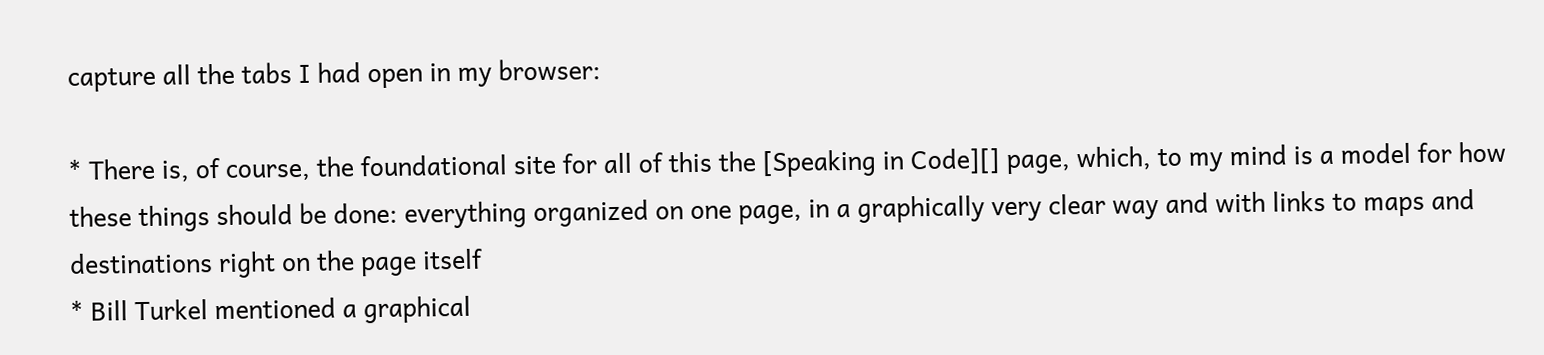capture all the tabs I had open in my browser:

* There is, of course, the foundational site for all of this the [Speaking in Code][] page, which, to my mind is a model for how these things should be done: everything organized on one page, in a graphically very clear way and with links to maps and destinations right on the page itself
* Bill Turkel mentioned a graphical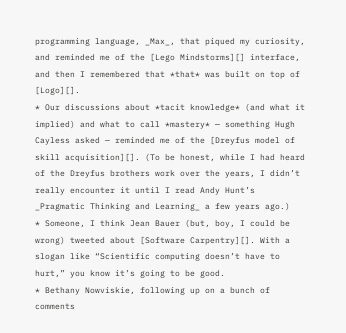programming language, _Max_, that piqued my curiosity, and reminded me of the [Lego Mindstorms][] interface, and then I remembered that *that* was built on top of [Logo][].
* Our discussions about *tacit knowledge* (and what it implied) and what to call *mastery* — something Hugh Cayless asked — reminded me of the [Dreyfus model of skill acquisition][]. (To be honest, while I had heard of the Dreyfus brothers work over the years, I didn’t really encounter it until I read Andy Hunt’s _Pragmatic Thinking and Learning_ a few years ago.)
* Someone, I think Jean Bauer (but, boy, I could be wrong) tweeted about [Software Carpentry][]. With a slogan like “Scientific computing doesn’t have to hurt,” you know it’s going to be good.
* Bethany Nowviskie, following up on a bunch of comments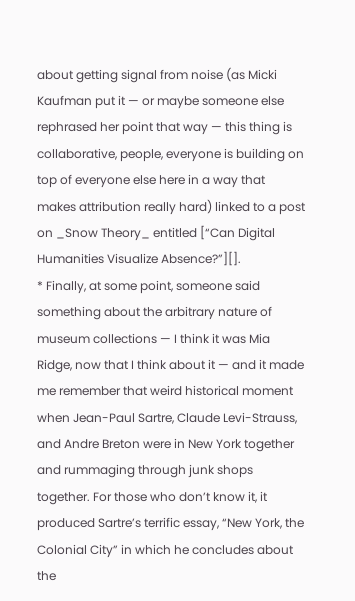about getting signal from noise (as Micki Kaufman put it — or maybe someone else rephrased her point that way — this thing is collaborative, people, everyone is building on top of everyone else here in a way that makes attribution really hard) linked to a post on _Snow Theory_ entitled [“Can Digital Humanities Visualize Absence?”][].
* Finally, at some point, someone said something about the arbitrary nature of museum collections — I think it was Mia Ridge, now that I think about it — and it made me remember that weird historical moment when Jean-Paul Sartre, Claude Levi-Strauss, and Andre Breton were in New York together and rummaging through junk shops together. For those who don’t know it, it produced Sartre’s terrific essay, “New York, the Colonial City” in which he concludes about the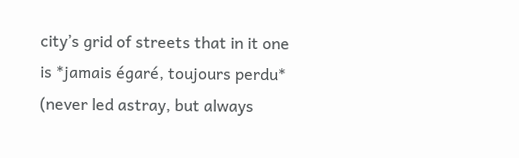city’s grid of streets that in it one is *jamais égaré, toujours perdu* (never led astray, but always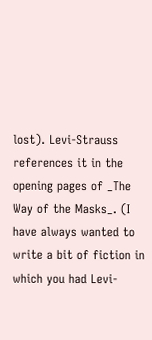lost). Levi-Strauss references it in the opening pages of _The Way of the Masks_. (I have always wanted to write a bit of fiction in which you had Levi-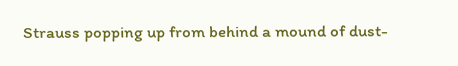Strauss popping up from behind a mound of dust-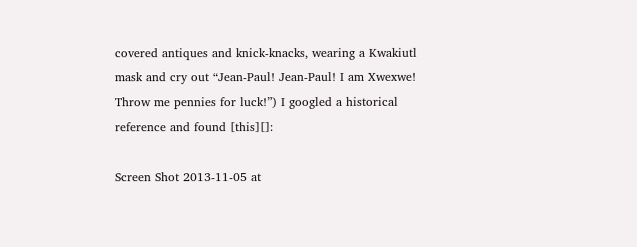covered antiques and knick-knacks, wearing a Kwakiutl mask and cry out “Jean-Paul! Jean-Paul! I am Xwexwe! Throw me pennies for luck!”) I googled a historical reference and found [this][]:

Screen Shot 2013-11-05 at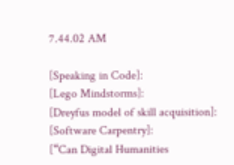7.44.02 AM

[Speaking in Code]:
[Lego Mindstorms]:
[Dreyfus model of skill acquisition]:
[Software Carpentry]:
[“Can Digital Humanities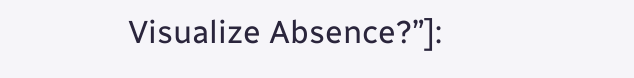Visualize Absence?”]: